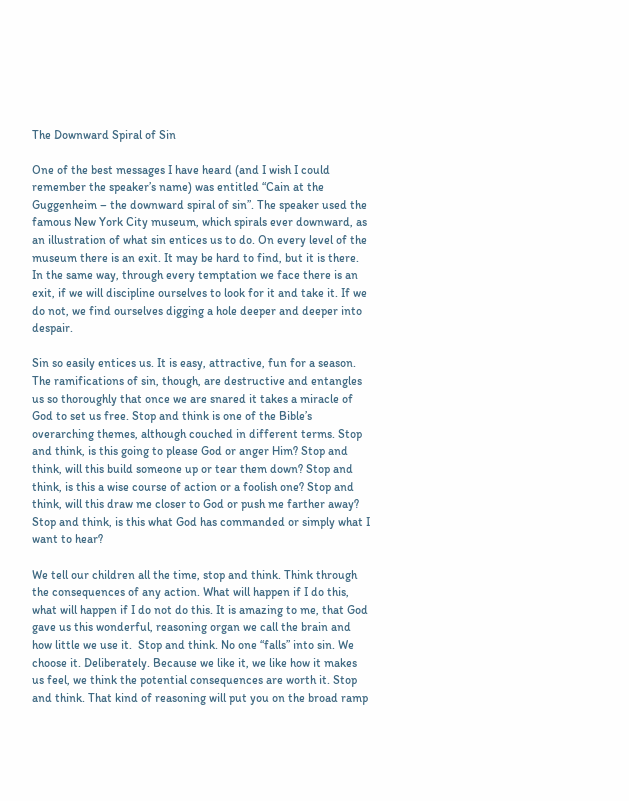The Downward Spiral of Sin

One of the best messages I have heard (and I wish I could remember the speaker’s name) was entitled “Cain at the Guggenheim – the downward spiral of sin”. The speaker used the famous New York City museum, which spirals ever downward, as an illustration of what sin entices us to do. On every level of the museum there is an exit. It may be hard to find, but it is there. In the same way, through every temptation we face there is an exit, if we will discipline ourselves to look for it and take it. If we do not, we find ourselves digging a hole deeper and deeper into despair.

Sin so easily entices us. It is easy, attractive, fun for a season. The ramifications of sin, though, are destructive and entangles us so thoroughly that once we are snared it takes a miracle of God to set us free. Stop and think is one of the Bible’s overarching themes, although couched in different terms. Stop and think, is this going to please God or anger Him? Stop and think, will this build someone up or tear them down? Stop and think, is this a wise course of action or a foolish one? Stop and think, will this draw me closer to God or push me farther away? Stop and think, is this what God has commanded or simply what I want to hear?

We tell our children all the time, stop and think. Think through the consequences of any action. What will happen if I do this, what will happen if I do not do this. It is amazing to me, that God gave us this wonderful, reasoning organ we call the brain and how little we use it.  Stop and think. No one “falls” into sin. We choose it. Deliberately. Because we like it, we like how it makes us feel, we think the potential consequences are worth it. Stop and think. That kind of reasoning will put you on the broad ramp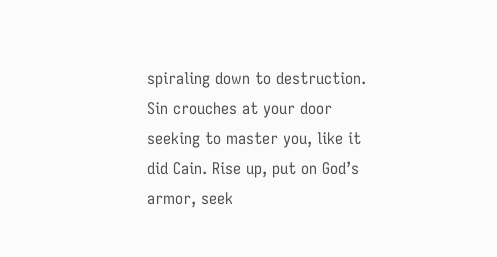spiraling down to destruction. Sin crouches at your door seeking to master you, like it did Cain. Rise up, put on God’s armor, seek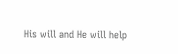His will and He will help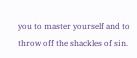you to master yourself and to throw off the shackles of sin.